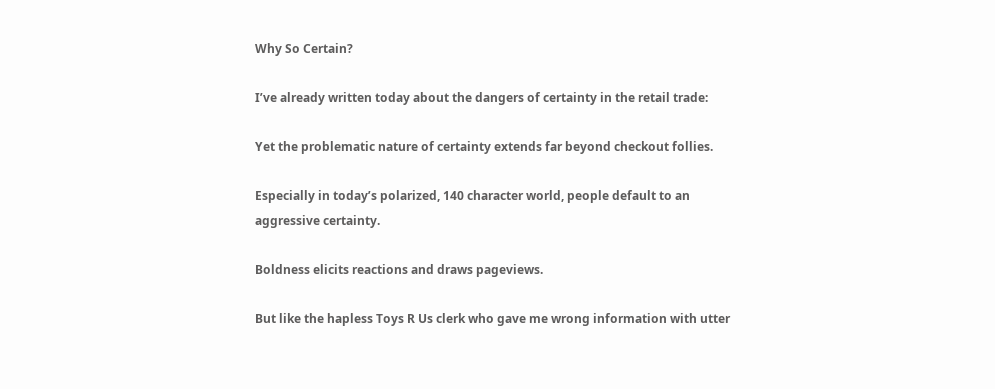Why So Certain?

I’ve already written today about the dangers of certainty in the retail trade:

Yet the problematic nature of certainty extends far beyond checkout follies.

Especially in today’s polarized, 140 character world, people default to an aggressive certainty.

Boldness elicits reactions and draws pageviews.

But like the hapless Toys R Us clerk who gave me wrong information with utter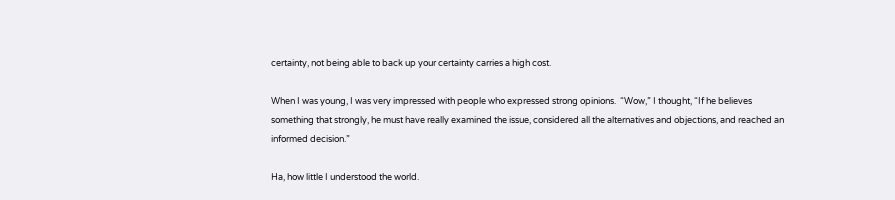certainty, not being able to back up your certainty carries a high cost.

When I was young, I was very impressed with people who expressed strong opinions.  “Wow,” I thought, “If he believes something that strongly, he must have really examined the issue, considered all the alternatives and objections, and reached an informed decision.”

Ha, how little I understood the world.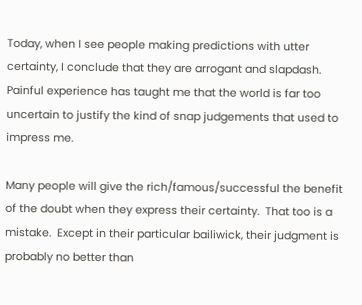Today, when I see people making predictions with utter certainty, I conclude that they are arrogant and slapdash.  Painful experience has taught me that the world is far too uncertain to justify the kind of snap judgements that used to impress me.

Many people will give the rich/famous/successful the benefit of the doubt when they express their certainty.  That too is a mistake.  Except in their particular bailiwick, their judgment is probably no better than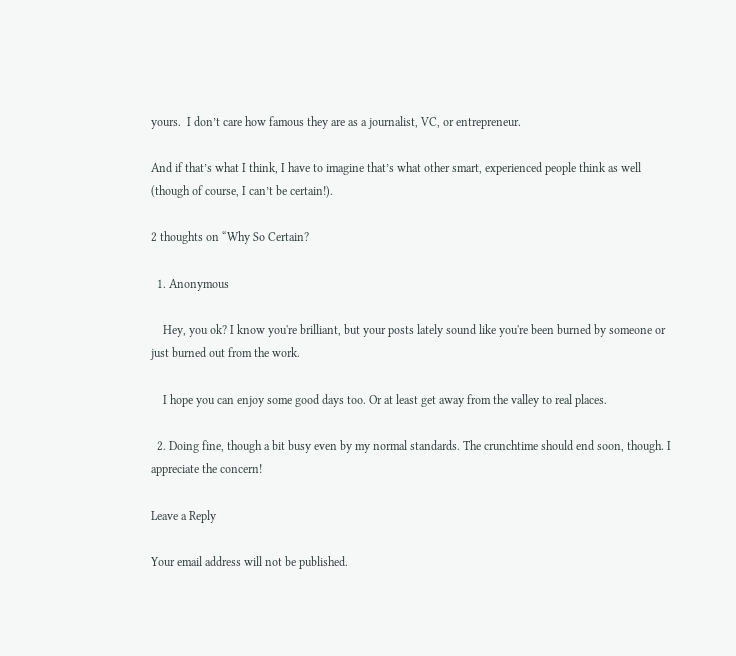yours.  I don’t care how famous they are as a journalist, VC, or entrepreneur.

And if that’s what I think, I have to imagine that’s what other smart, experienced people think as well (though of course, I can’t be certain!).

2 thoughts on “Why So Certain?

  1. Anonymous

    Hey, you ok? I know you're brilliant, but your posts lately sound like you're been burned by someone or just burned out from the work.

    I hope you can enjoy some good days too. Or at least get away from the valley to real places.

  2. Doing fine, though a bit busy even by my normal standards. The crunchtime should end soon, though. I appreciate the concern!

Leave a Reply

Your email address will not be published.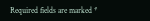Required fields are marked *